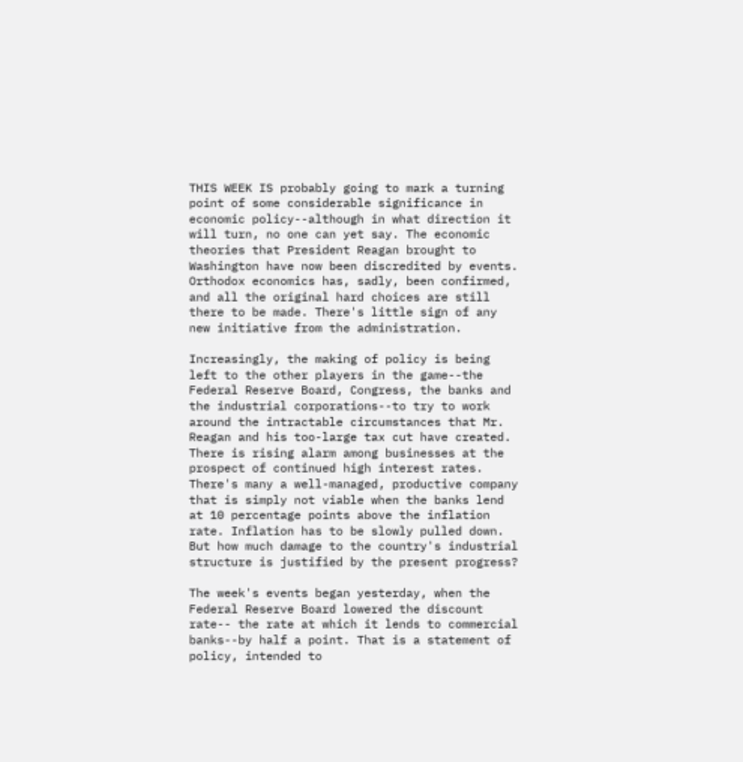THIS WEEK IS probably going to mark a turning point of some considerable significance in economic policy--although in what direction it will turn, no one can yet say. The economic theories that President Reagan brought to Washington have now been discredited by events. Orthodox economics has, sadly, been confirmed, and all the original hard choices are still there to be made. There's little sign of any new initiative from the administration.

Increasingly, the making of policy is being left to the other players in the game--the Federal Reserve Board, Congress, the banks and the industrial corporations--to try to work around the intractable circumstances that Mr. Reagan and his too-large tax cut have created. There is rising alarm among businesses at the prospect of continued high interest rates. There's many a well-managed, productive company that is simply not viable when the banks lend at 10 percentage points above the inflation rate. Inflation has to be slowly pulled down. But how much damage to the country's industrial structure is justified by the present progress?

The week's events began yesterday, when the Federal Reserve Board lowered the discount rate-- the rate at which it lends to commercial banks--by half a point. That is a statement of policy, intended to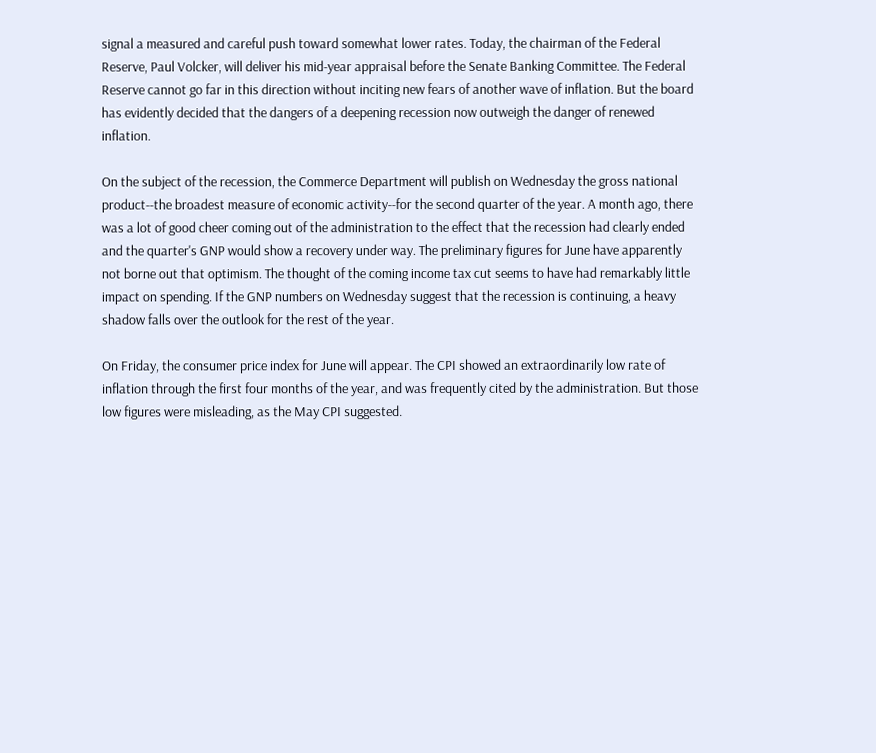signal a measured and careful push toward somewhat lower rates. Today, the chairman of the Federal Reserve, Paul Volcker, will deliver his mid-year appraisal before the Senate Banking Committee. The Federal Reserve cannot go far in this direction without inciting new fears of another wave of inflation. But the board has evidently decided that the dangers of a deepening recession now outweigh the danger of renewed inflation.

On the subject of the recession, the Commerce Department will publish on Wednesday the gross national product--the broadest measure of economic activity--for the second quarter of the year. A month ago, there was a lot of good cheer coming out of the administration to the effect that the recession had clearly ended and the quarter's GNP would show a recovery under way. The preliminary figures for June have apparently not borne out that optimism. The thought of the coming income tax cut seems to have had remarkably little impact on spending. If the GNP numbers on Wednesday suggest that the recession is continuing, a heavy shadow falls over the outlook for the rest of the year.

On Friday, the consumer price index for June will appear. The CPI showed an extraordinarily low rate of inflation through the first four months of the year, and was frequently cited by the administration. But those low figures were misleading, as the May CPI suggested.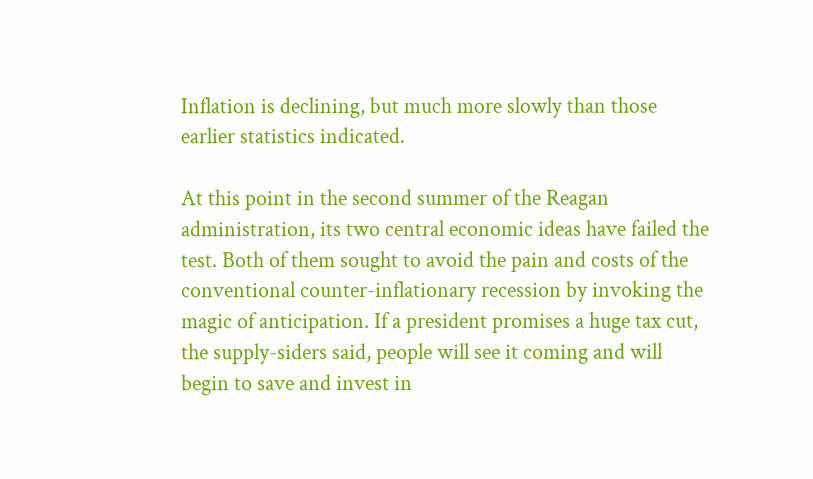Inflation is declining, but much more slowly than those earlier statistics indicated.

At this point in the second summer of the Reagan administration, its two central economic ideas have failed the test. Both of them sought to avoid the pain and costs of the conventional counter-inflationary recession by invoking the magic of anticipation. If a president promises a huge tax cut, the supply-siders said, people will see it coming and will begin to save and invest in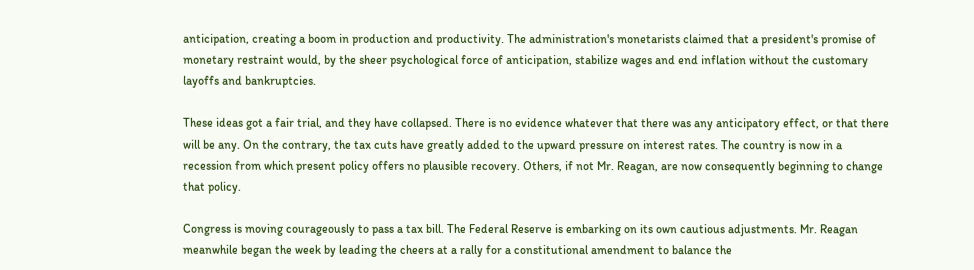anticipation, creating a boom in production and productivity. The administration's monetarists claimed that a president's promise of monetary restraint would, by the sheer psychological force of anticipation, stabilize wages and end inflation without the customary layoffs and bankruptcies.

These ideas got a fair trial, and they have collapsed. There is no evidence whatever that there was any anticipatory effect, or that there will be any. On the contrary, the tax cuts have greatly added to the upward pressure on interest rates. The country is now in a recession from which present policy offers no plausible recovery. Others, if not Mr. Reagan, are now consequently beginning to change that policy.

Congress is moving courageously to pass a tax bill. The Federal Reserve is embarking on its own cautious adjustments. Mr. Reagan meanwhile began the week by leading the cheers at a rally for a constitutional amendment to balance the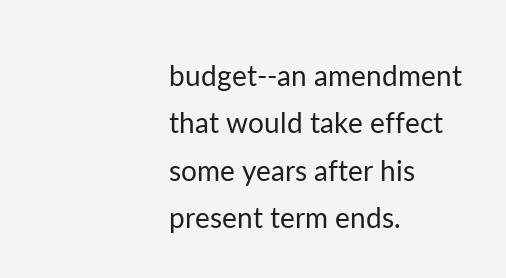budget--an amendment that would take effect some years after his present term ends.